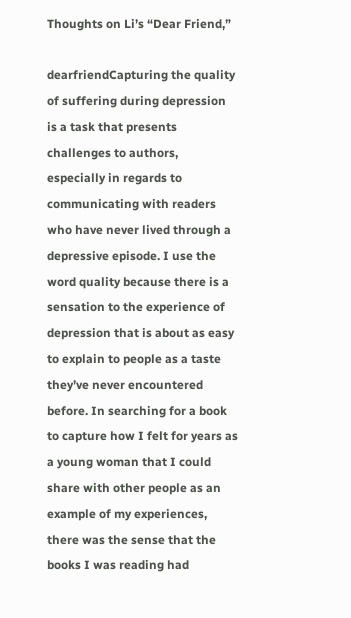Thoughts on Li’s “Dear Friend,”

dearfriendCapturing the quality of suffering during depression is a task that presents challenges to authors, especially in regards to communicating with readers who have never lived through a depressive episode. I use the word quality because there is a sensation to the experience of depression that is about as easy to explain to people as a taste they’ve never encountered before. In searching for a book to capture how I felt for years as a young woman that I could share with other people as an example of my experiences, there was the sense that the books I was reading had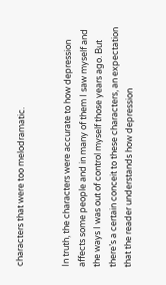characters that were too melodramatic.


In truth, the characters were accurate to how depression affects some people and in many of them I saw myself and the ways I was out of control myself those years ago. But there’s a certain conceit to these characters, an expectation that the reader understands how depression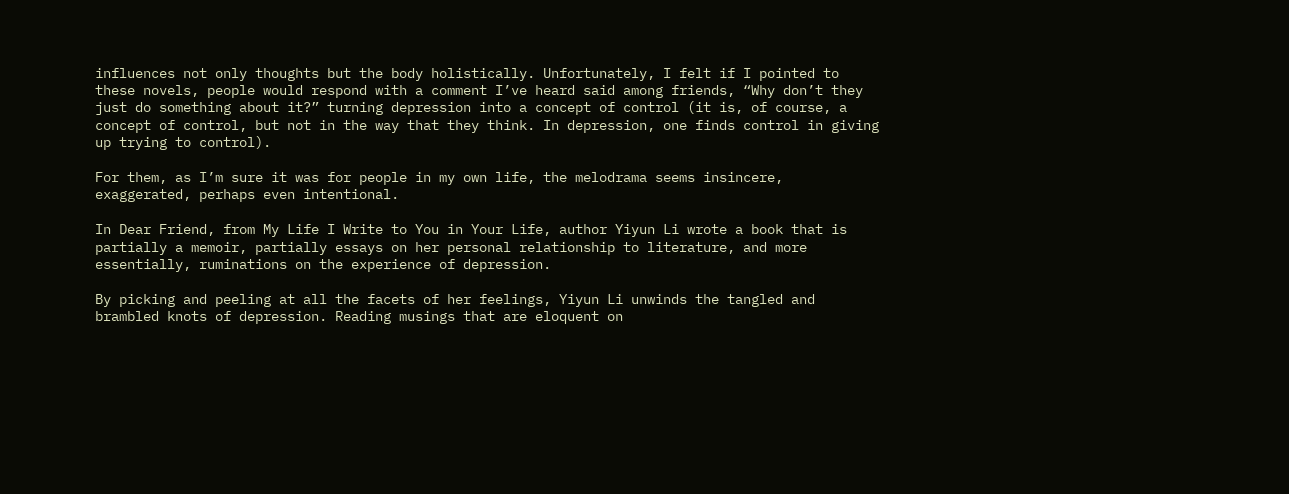influences not only thoughts but the body holistically. Unfortunately, I felt if I pointed to these novels, people would respond with a comment I’ve heard said among friends, “Why don’t they just do something about it?” turning depression into a concept of control (it is, of course, a concept of control, but not in the way that they think. In depression, one finds control in giving up trying to control).

For them, as I’m sure it was for people in my own life, the melodrama seems insincere, exaggerated, perhaps even intentional.

In Dear Friend, from My Life I Write to You in Your Life, author Yiyun Li wrote a book that is partially a memoir, partially essays on her personal relationship to literature, and more essentially, ruminations on the experience of depression.

By picking and peeling at all the facets of her feelings, Yiyun Li unwinds the tangled and brambled knots of depression. Reading musings that are eloquent on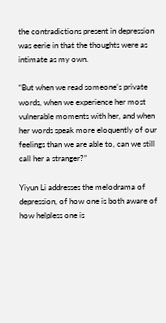the contradictions present in depression was eerie in that the thoughts were as intimate as my own.

“But when we read someone’s private words, when we experience her most vulnerable moments with her, and when her words speak more eloquently of our feelings than we are able to, can we still call her a stranger?”

Yiyun Li addresses the melodrama of depression, of how one is both aware of how helpless one is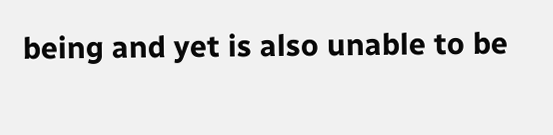being and yet is also unable to be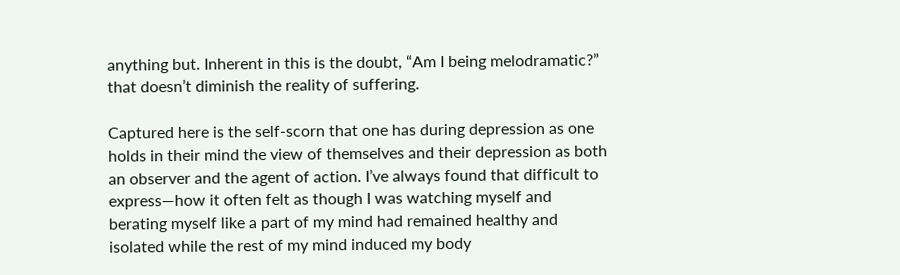anything but. Inherent in this is the doubt, “Am I being melodramatic?” that doesn’t diminish the reality of suffering.

Captured here is the self-scorn that one has during depression as one holds in their mind the view of themselves and their depression as both an observer and the agent of action. I’ve always found that difficult to express—how it often felt as though I was watching myself and berating myself like a part of my mind had remained healthy and isolated while the rest of my mind induced my body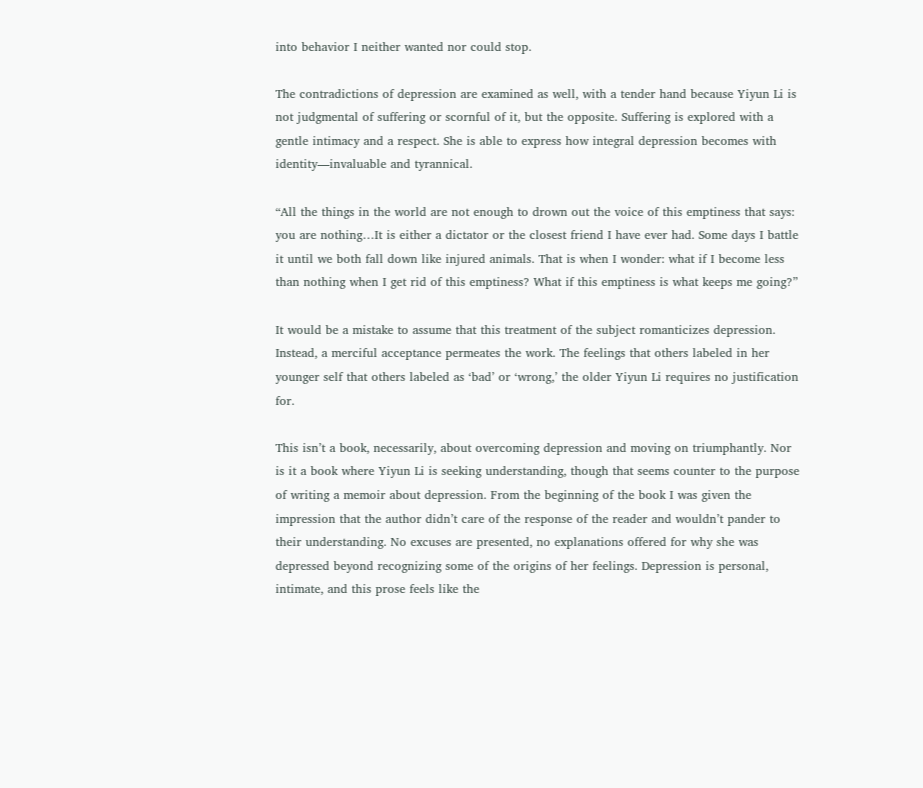into behavior I neither wanted nor could stop.

The contradictions of depression are examined as well, with a tender hand because Yiyun Li is not judgmental of suffering or scornful of it, but the opposite. Suffering is explored with a gentle intimacy and a respect. She is able to express how integral depression becomes with identity—invaluable and tyrannical.

“All the things in the world are not enough to drown out the voice of this emptiness that says: you are nothing…It is either a dictator or the closest friend I have ever had. Some days I battle it until we both fall down like injured animals. That is when I wonder: what if I become less than nothing when I get rid of this emptiness? What if this emptiness is what keeps me going?”

It would be a mistake to assume that this treatment of the subject romanticizes depression. Instead, a merciful acceptance permeates the work. The feelings that others labeled in her younger self that others labeled as ‘bad’ or ‘wrong,’ the older Yiyun Li requires no justification for.

This isn’t a book, necessarily, about overcoming depression and moving on triumphantly. Nor is it a book where Yiyun Li is seeking understanding, though that seems counter to the purpose of writing a memoir about depression. From the beginning of the book I was given the impression that the author didn’t care of the response of the reader and wouldn’t pander to their understanding. No excuses are presented, no explanations offered for why she was depressed beyond recognizing some of the origins of her feelings. Depression is personal, intimate, and this prose feels like the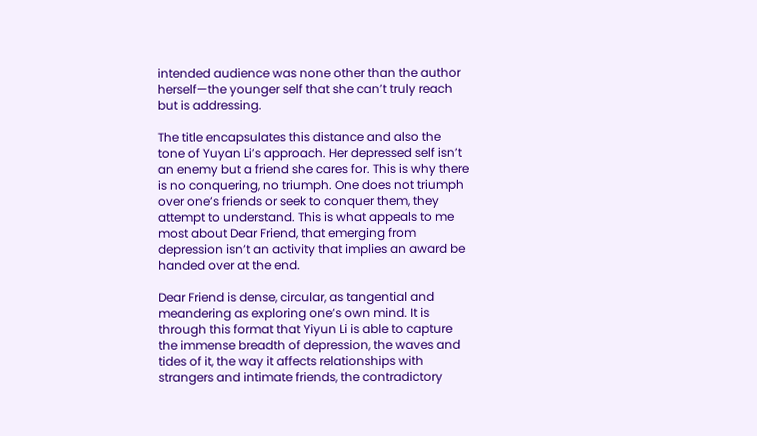intended audience was none other than the author herself—the younger self that she can’t truly reach but is addressing.

The title encapsulates this distance and also the tone of Yuyan Li’s approach. Her depressed self isn’t an enemy but a friend she cares for. This is why there is no conquering, no triumph. One does not triumph over one’s friends or seek to conquer them, they attempt to understand. This is what appeals to me most about Dear Friend, that emerging from depression isn’t an activity that implies an award be handed over at the end.

Dear Friend is dense, circular, as tangential and meandering as exploring one’s own mind. It is through this format that Yiyun Li is able to capture the immense breadth of depression, the waves and tides of it, the way it affects relationships with strangers and intimate friends, the contradictory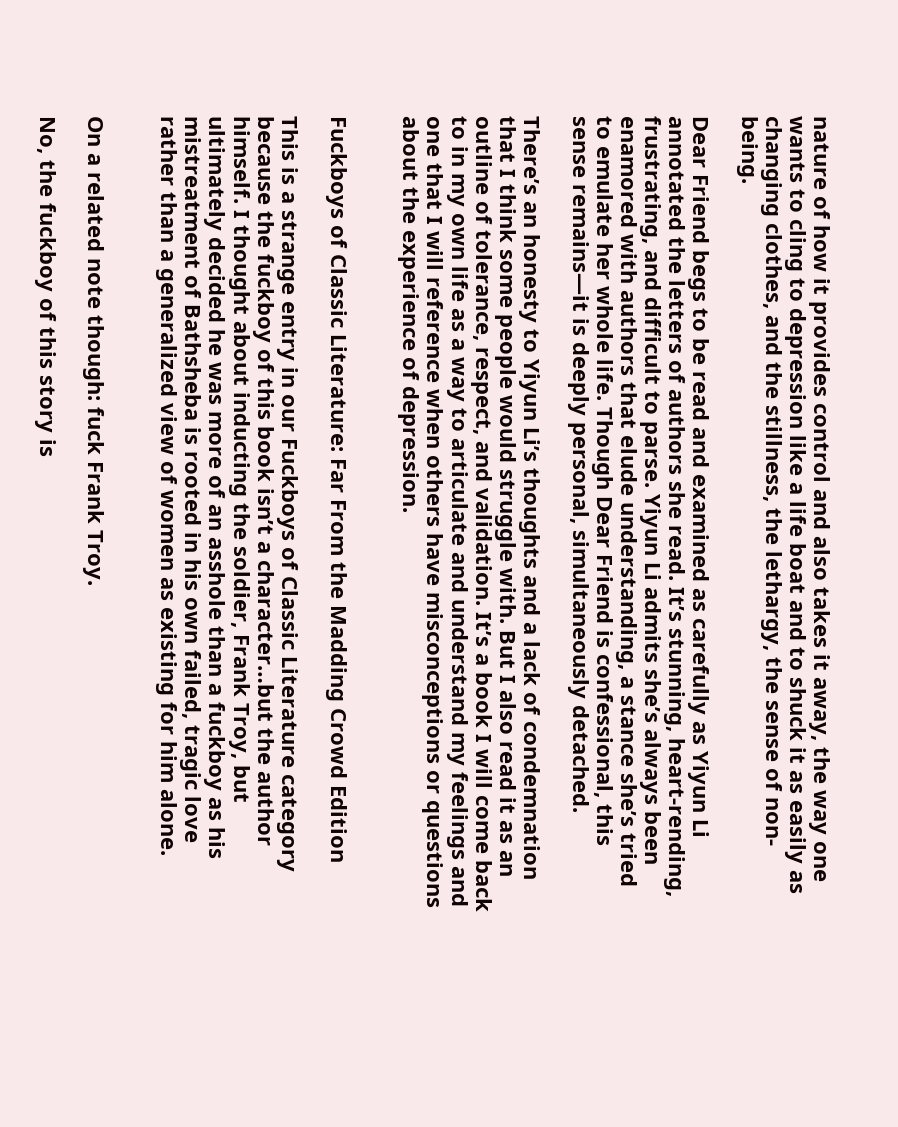nature of how it provides control and also takes it away, the way one wants to cling to depression like a life boat and to shuck it as easily as changing clothes, and the stillness, the lethargy, the sense of non-being.

Dear Friend begs to be read and examined as carefully as Yiyun Li annotated the letters of authors she read. It’s stunning, heart-rending, frustrating, and difficult to parse. Yiyun Li admits she’s always been enamored with authors that elude understanding, a stance she’s tried to emulate her whole life. Though Dear Friend is confessional, this sense remains—it is deeply personal, simultaneously detached.

There’s an honesty to Yiyun Li’s thoughts and a lack of condemnation that I think some people would struggle with. But I also read it as an outline of tolerance, respect, and validation. It’s a book I will come back to in my own life as a way to articulate and understand my feelings and one that I will reference when others have misconceptions or questions about the experience of depression.


Fuckboys of Classic Literature: Far From the Madding Crowd Edition

This is a strange entry in our Fuckboys of Classic Literature category because the fuckboy of this book isn’t a character…but the author himself. I thought about inducting the soldier, Frank Troy, but ultimately decided he was more of an asshole than a fuckboy as his mistreatment of Bathsheba is rooted in his own failed, tragic love rather than a generalized view of women as existing for him alone.


On a related note though: fuck Frank Troy.

No, the fuckboy of this story is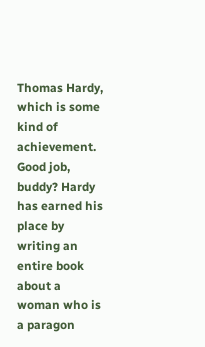Thomas Hardy, which is some kind of achievement. Good job, buddy? Hardy has earned his place by writing an entire book about a woman who is a paragon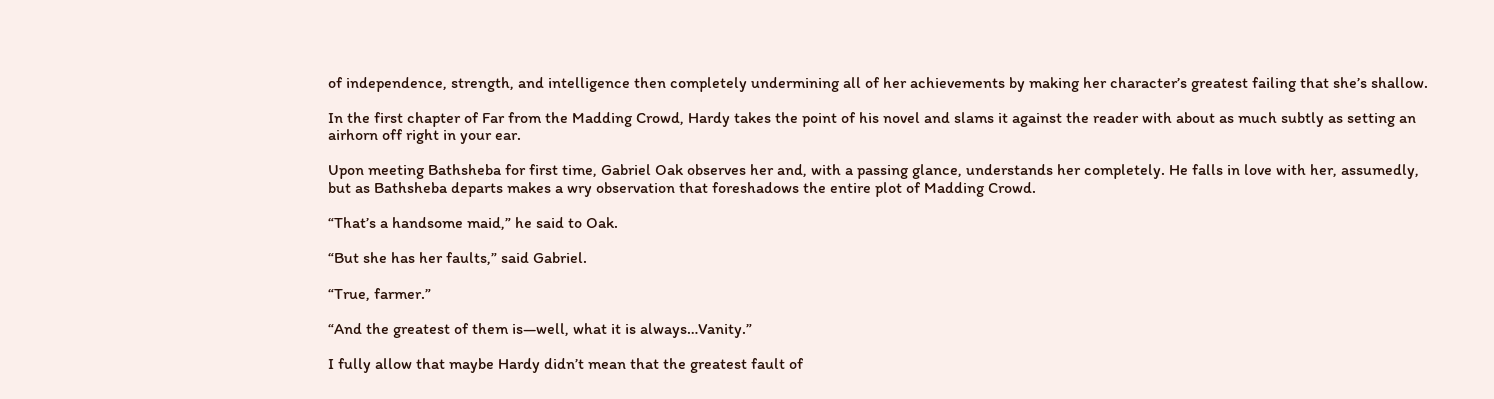of independence, strength, and intelligence then completely undermining all of her achievements by making her character’s greatest failing that she’s shallow.

In the first chapter of Far from the Madding Crowd, Hardy takes the point of his novel and slams it against the reader with about as much subtly as setting an airhorn off right in your ear.

Upon meeting Bathsheba for first time, Gabriel Oak observes her and, with a passing glance, understands her completely. He falls in love with her, assumedly, but as Bathsheba departs makes a wry observation that foreshadows the entire plot of Madding Crowd.

“That’s a handsome maid,” he said to Oak.

“But she has her faults,” said Gabriel.

“True, farmer.”

“And the greatest of them is—well, what it is always…Vanity.”

I fully allow that maybe Hardy didn’t mean that the greatest fault of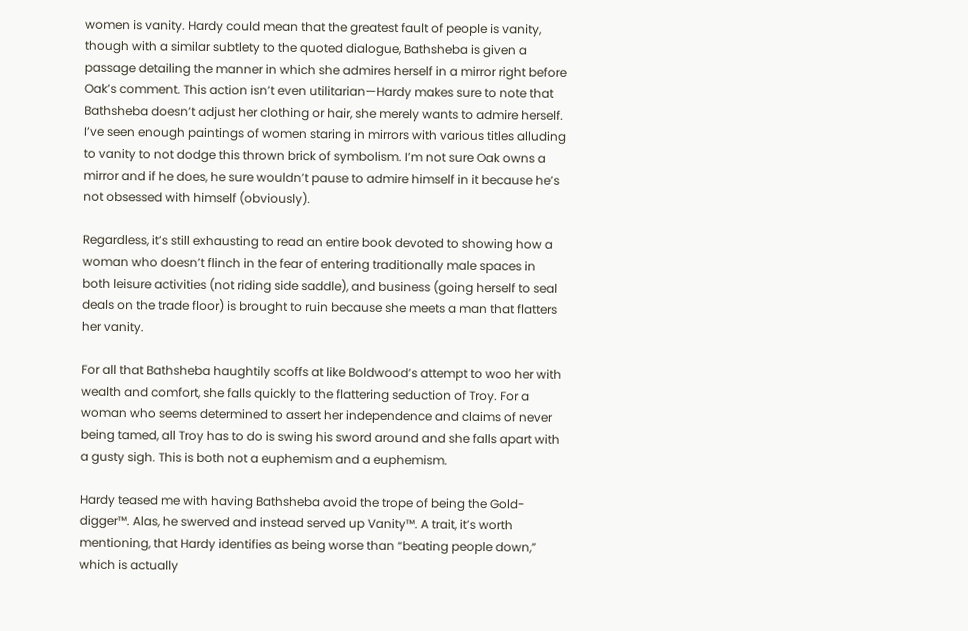women is vanity. Hardy could mean that the greatest fault of people is vanity, though with a similar subtlety to the quoted dialogue, Bathsheba is given a passage detailing the manner in which she admires herself in a mirror right before Oak’s comment. This action isn’t even utilitarian—Hardy makes sure to note that Bathsheba doesn’t adjust her clothing or hair, she merely wants to admire herself. I’ve seen enough paintings of women staring in mirrors with various titles alluding to vanity to not dodge this thrown brick of symbolism. I’m not sure Oak owns a mirror and if he does, he sure wouldn’t pause to admire himself in it because he’s not obsessed with himself (obviously).

Regardless, it’s still exhausting to read an entire book devoted to showing how a woman who doesn’t flinch in the fear of entering traditionally male spaces in both leisure activities (not riding side saddle), and business (going herself to seal deals on the trade floor) is brought to ruin because she meets a man that flatters her vanity.

For all that Bathsheba haughtily scoffs at like Boldwood’s attempt to woo her with wealth and comfort, she falls quickly to the flattering seduction of Troy. For a woman who seems determined to assert her independence and claims of never being tamed, all Troy has to do is swing his sword around and she falls apart with a gusty sigh. This is both not a euphemism and a euphemism.

Hardy teased me with having Bathsheba avoid the trope of being the Gold-digger™. Alas, he swerved and instead served up Vanity™. A trait, it’s worth mentioning, that Hardy identifies as being worse than “beating people down,” which is actually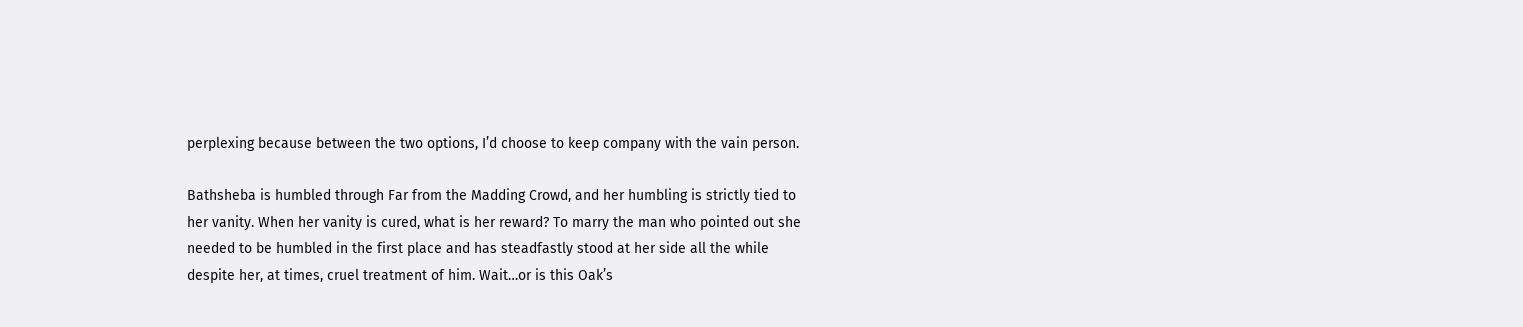perplexing because between the two options, I’d choose to keep company with the vain person.

Bathsheba is humbled through Far from the Madding Crowd, and her humbling is strictly tied to her vanity. When her vanity is cured, what is her reward? To marry the man who pointed out she needed to be humbled in the first place and has steadfastly stood at her side all the while despite her, at times, cruel treatment of him. Wait…or is this Oak’s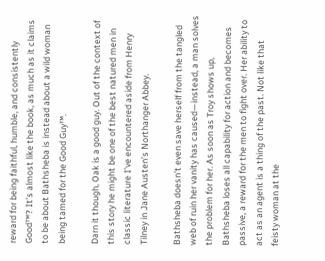reward for being faithful, humble, and consistently Good™? It’s almost like the book, as much as it claims to be about Bathsheba is instead about a wild woman being tamed for the Good Guy™.

Darn it though, Oak is a good guy. Out of the context of this story he might be one of the best natured men in classic literature I’ve encountered aside from Henry Tilney in Jane Austen’s Northanger Abbey.

Bathsheba doesn’t even save herself from the tangled web of ruin her vanity has caused—instead, a man solves the problem for her. As soon as Troy shows up, Bathsheba loses all capability for action and becomes passive, a reward for the men to fight over. Her ability to act as an agent is a thing of the past. Not like that feisty woman at the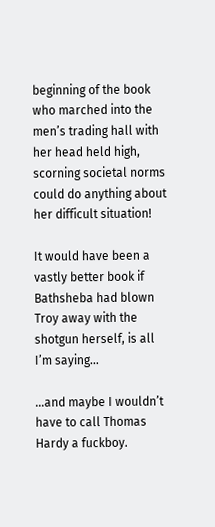beginning of the book who marched into the men’s trading hall with her head held high, scorning societal norms could do anything about her difficult situation!

It would have been a vastly better book if Bathsheba had blown Troy away with the shotgun herself, is all I’m saying…

…and maybe I wouldn’t have to call Thomas Hardy a fuckboy.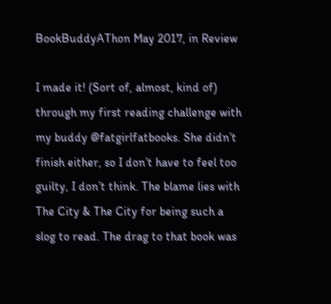BookBuddyAThon May 2017, in Review

I made it! (Sort of, almost, kind of) through my first reading challenge with my buddy @fatgirlfatbooks. She didn’t finish either, so I don’t have to feel too guilty, I don’t think. The blame lies with The City & The City for being such a slog to read. The drag to that book was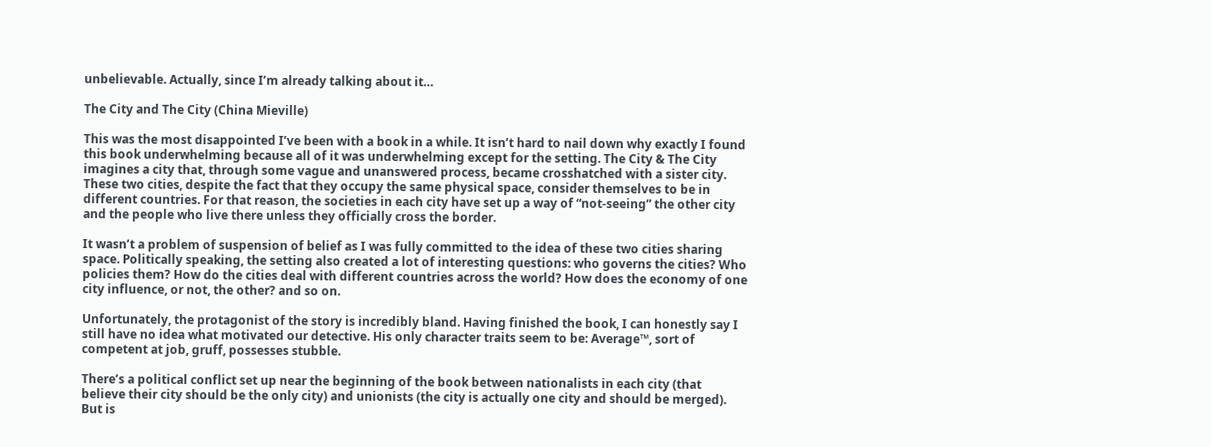unbelievable. Actually, since I’m already talking about it…

The City and The City (China Mieville)

This was the most disappointed I’ve been with a book in a while. It isn’t hard to nail down why exactly I found this book underwhelming because all of it was underwhelming except for the setting. The City & The City imagines a city that, through some vague and unanswered process, became crosshatched with a sister city. These two cities, despite the fact that they occupy the same physical space, consider themselves to be in different countries. For that reason, the societies in each city have set up a way of “not-seeing” the other city and the people who live there unless they officially cross the border.

It wasn’t a problem of suspension of belief as I was fully committed to the idea of these two cities sharing space. Politically speaking, the setting also created a lot of interesting questions: who governs the cities? Who policies them? How do the cities deal with different countries across the world? How does the economy of one city influence, or not, the other? and so on.

Unfortunately, the protagonist of the story is incredibly bland. Having finished the book, I can honestly say I still have no idea what motivated our detective. His only character traits seem to be: Average™, sort of competent at job, gruff, possesses stubble.

There’s a political conflict set up near the beginning of the book between nationalists in each city (that believe their city should be the only city) and unionists (the city is actually one city and should be merged). But is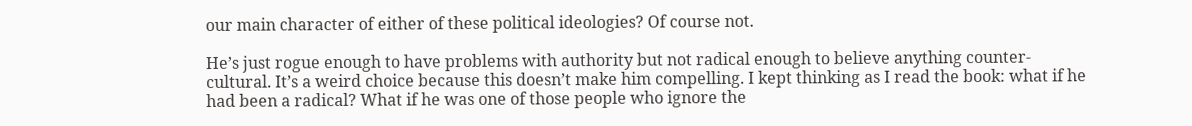our main character of either of these political ideologies? Of course not.

He’s just rogue enough to have problems with authority but not radical enough to believe anything counter-cultural. It’s a weird choice because this doesn’t make him compelling. I kept thinking as I read the book: what if he had been a radical? What if he was one of those people who ignore the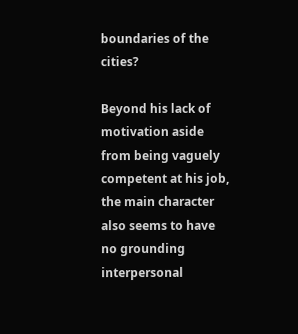boundaries of the cities?

Beyond his lack of motivation aside from being vaguely competent at his job, the main character also seems to have no grounding interpersonal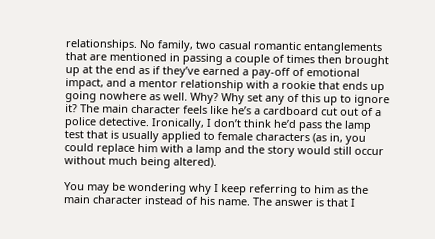relationships. No family, two casual romantic entanglements that are mentioned in passing a couple of times then brought up at the end as if they’ve earned a pay-off of emotional impact, and a mentor relationship with a rookie that ends up going nowhere as well. Why? Why set any of this up to ignore it? The main character feels like he’s a cardboard cut out of a police detective. Ironically, I don’t think he’d pass the lamp test that is usually applied to female characters (as in, you could replace him with a lamp and the story would still occur without much being altered).

You may be wondering why I keep referring to him as the main character instead of his name. The answer is that I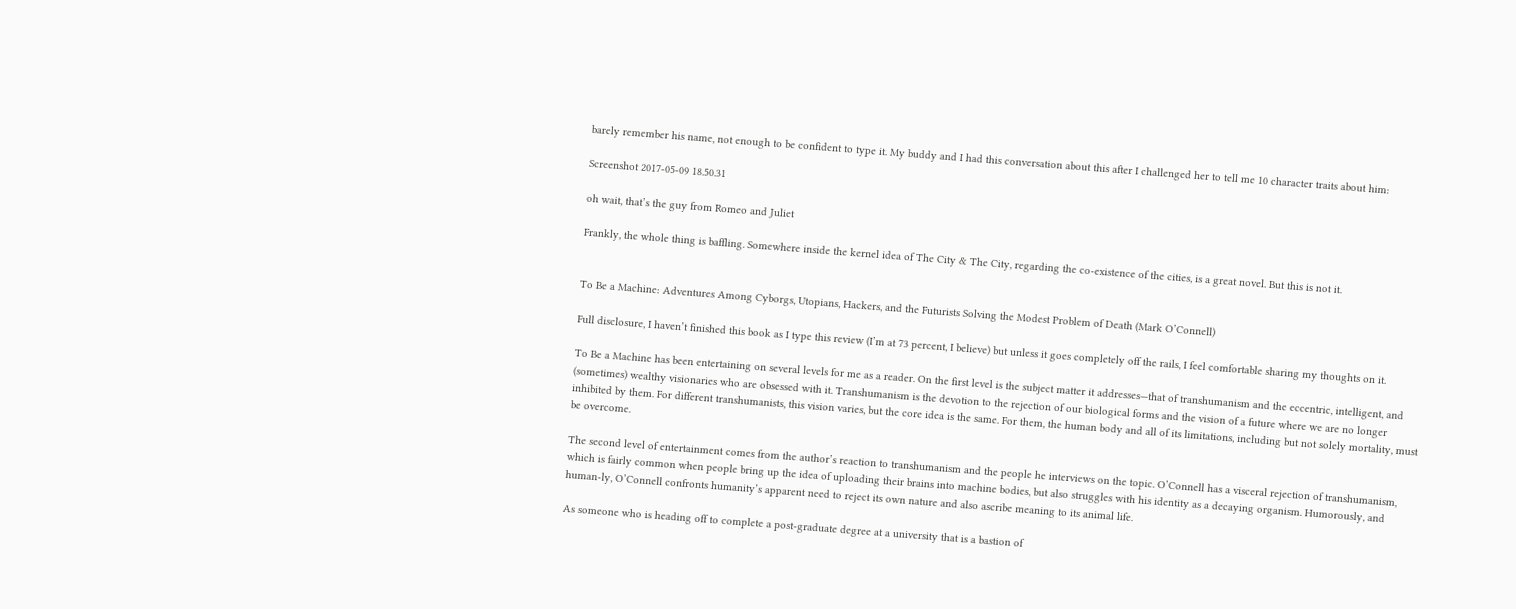barely remember his name, not enough to be confident to type it. My buddy and I had this conversation about this after I challenged her to tell me 10 character traits about him:

Screenshot 2017-05-09 18.50.31

oh wait, that’s the guy from Romeo and Juliet

Frankly, the whole thing is baffling. Somewhere inside the kernel idea of The City & The City, regarding the co-existence of the cities, is a great novel. But this is not it.


To Be a Machine: Adventures Among Cyborgs, Utopians, Hackers, and the Futurists Solving the Modest Problem of Death (Mark O’Connell)

Full disclosure, I haven’t finished this book as I type this review (I’m at 73 percent, I believe) but unless it goes completely off the rails, I feel comfortable sharing my thoughts on it.

To Be a Machine has been entertaining on several levels for me as a reader. On the first level is the subject matter it addresses—that of transhumanism and the eccentric, intelligent, and (sometimes) wealthy visionaries who are obsessed with it. Transhumanism is the devotion to the rejection of our biological forms and the vision of a future where we are no longer inhibited by them. For different transhumanists, this vision varies, but the core idea is the same. For them, the human body and all of its limitations, including but not solely mortality, must be overcome.

The second level of entertainment comes from the author’s reaction to transhumanism and the people he interviews on the topic. O’Connell has a visceral rejection of transhumanism, which is fairly common when people bring up the idea of uploading their brains into machine bodies, but also struggles with his identity as a decaying organism. Humorously, and human-ly, O’Connell confronts humanity’s apparent need to reject its own nature and also ascribe meaning to its animal life.

As someone who is heading off to complete a post-graduate degree at a university that is a bastion of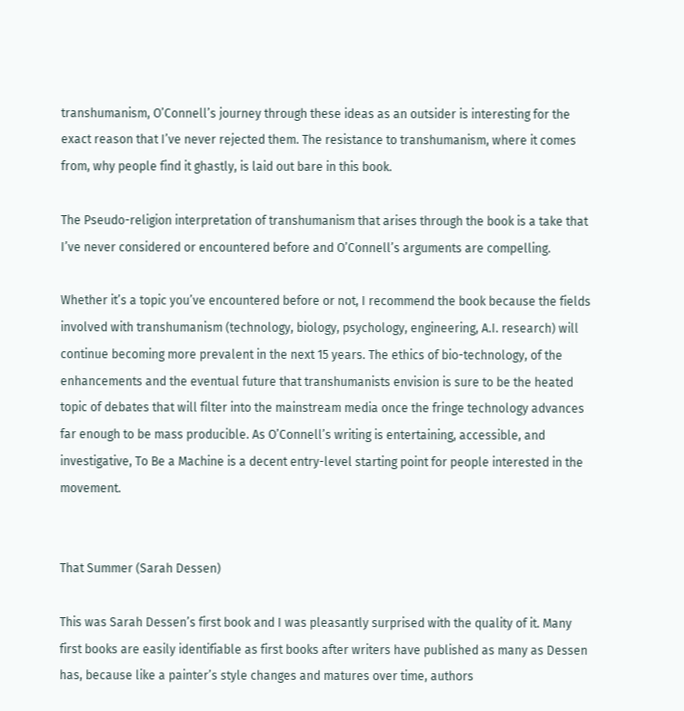transhumanism, O’Connell’s journey through these ideas as an outsider is interesting for the exact reason that I’ve never rejected them. The resistance to transhumanism, where it comes from, why people find it ghastly, is laid out bare in this book.

The Pseudo-religion interpretation of transhumanism that arises through the book is a take that I’ve never considered or encountered before and O’Connell’s arguments are compelling.

Whether it’s a topic you’ve encountered before or not, I recommend the book because the fields involved with transhumanism (technology, biology, psychology, engineering, A.I. research) will continue becoming more prevalent in the next 15 years. The ethics of bio-technology, of the enhancements and the eventual future that transhumanists envision is sure to be the heated topic of debates that will filter into the mainstream media once the fringe technology advances far enough to be mass producible. As O’Connell’s writing is entertaining, accessible, and investigative, To Be a Machine is a decent entry-level starting point for people interested in the movement.


That Summer (Sarah Dessen)

This was Sarah Dessen’s first book and I was pleasantly surprised with the quality of it. Many first books are easily identifiable as first books after writers have published as many as Dessen has, because like a painter’s style changes and matures over time, authors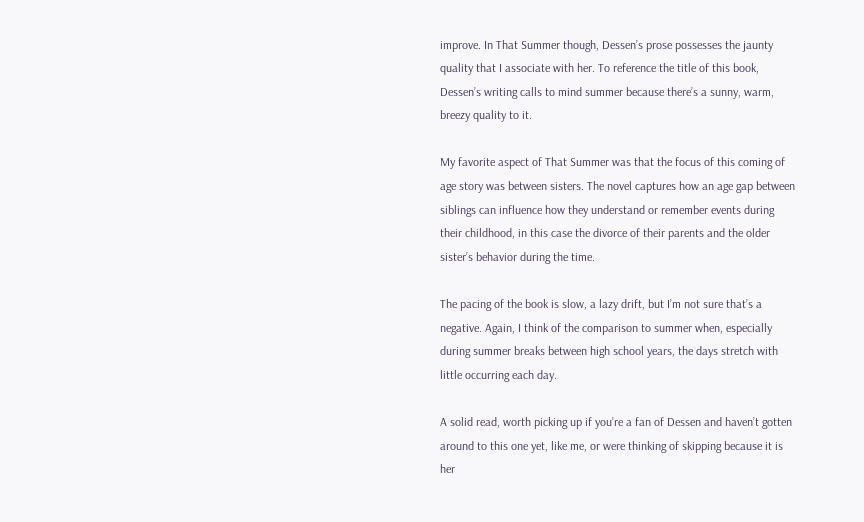improve. In That Summer though, Dessen’s prose possesses the jaunty quality that I associate with her. To reference the title of this book, Dessen’s writing calls to mind summer because there’s a sunny, warm, breezy quality to it.

My favorite aspect of That Summer was that the focus of this coming of age story was between sisters. The novel captures how an age gap between siblings can influence how they understand or remember events during their childhood, in this case the divorce of their parents and the older sister’s behavior during the time.

The pacing of the book is slow, a lazy drift, but I’m not sure that’s a negative. Again, I think of the comparison to summer when, especially during summer breaks between high school years, the days stretch with little occurring each day.

A solid read, worth picking up if you’re a fan of Dessen and haven’t gotten around to this one yet, like me, or were thinking of skipping because it is her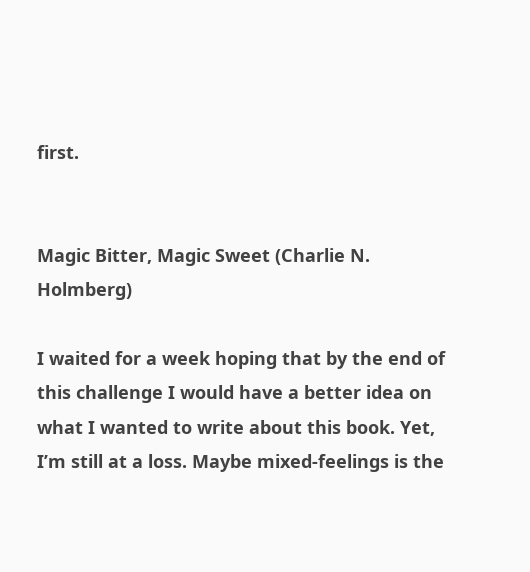first.


Magic Bitter, Magic Sweet (Charlie N. Holmberg)

I waited for a week hoping that by the end of this challenge I would have a better idea on what I wanted to write about this book. Yet, I’m still at a loss. Maybe mixed-feelings is the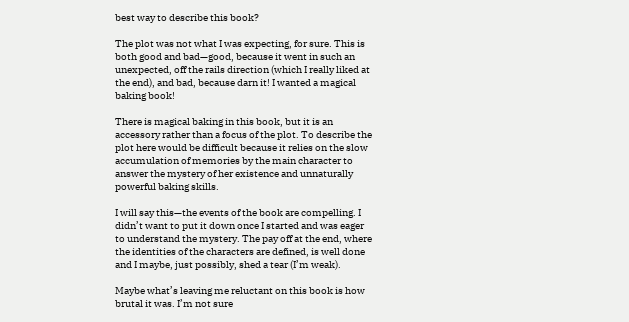best way to describe this book?

The plot was not what I was expecting, for sure. This is both good and bad—good, because it went in such an unexpected, off the rails direction (which I really liked at the end), and bad, because darn it! I wanted a magical baking book!

There is magical baking in this book, but it is an accessory rather than a focus of the plot. To describe the plot here would be difficult because it relies on the slow accumulation of memories by the main character to answer the mystery of her existence and unnaturally powerful baking skills.

I will say this—the events of the book are compelling. I didn’t want to put it down once I started and was eager to understand the mystery. The pay off at the end, where the identities of the characters are defined, is well done and I maybe, just possibly, shed a tear (I’m weak).

Maybe what’s leaving me reluctant on this book is how brutal it was. I’m not sure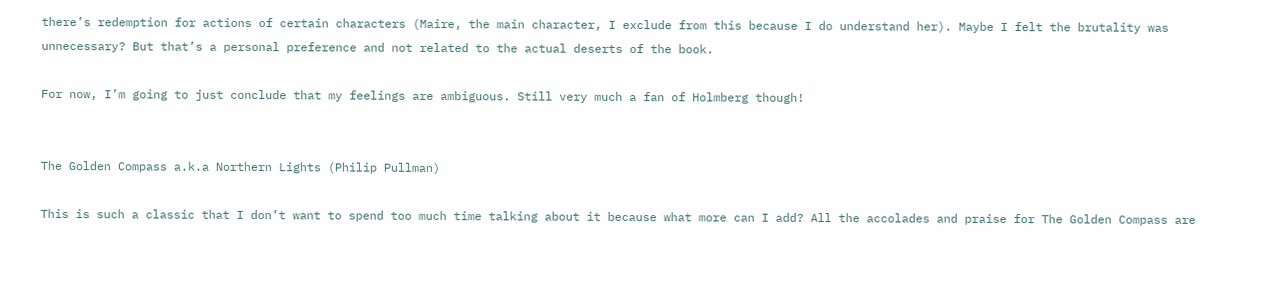there’s redemption for actions of certain characters (Maire, the main character, I exclude from this because I do understand her). Maybe I felt the brutality was unnecessary? But that’s a personal preference and not related to the actual deserts of the book.

For now, I’m going to just conclude that my feelings are ambiguous. Still very much a fan of Holmberg though!


The Golden Compass a.k.a Northern Lights (Philip Pullman)

This is such a classic that I don’t want to spend too much time talking about it because what more can I add? All the accolades and praise for The Golden Compass are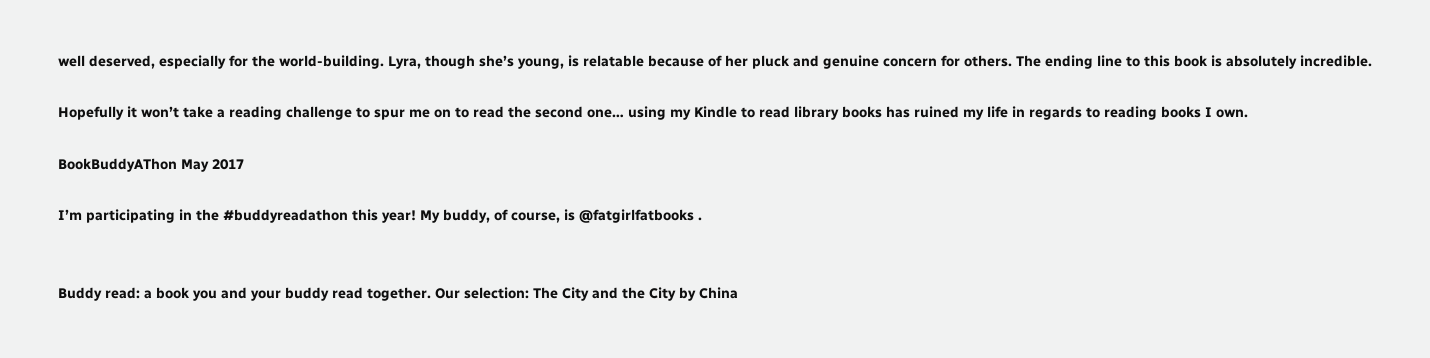well deserved, especially for the world-building. Lyra, though she’s young, is relatable because of her pluck and genuine concern for others. The ending line to this book is absolutely incredible.

Hopefully it won’t take a reading challenge to spur me on to read the second one… using my Kindle to read library books has ruined my life in regards to reading books I own.

BookBuddyAThon May 2017

I’m participating in the #buddyreadathon this year! My buddy, of course, is @fatgirlfatbooks .


Buddy read: a book you and your buddy read together. Our selection: The City and the City by China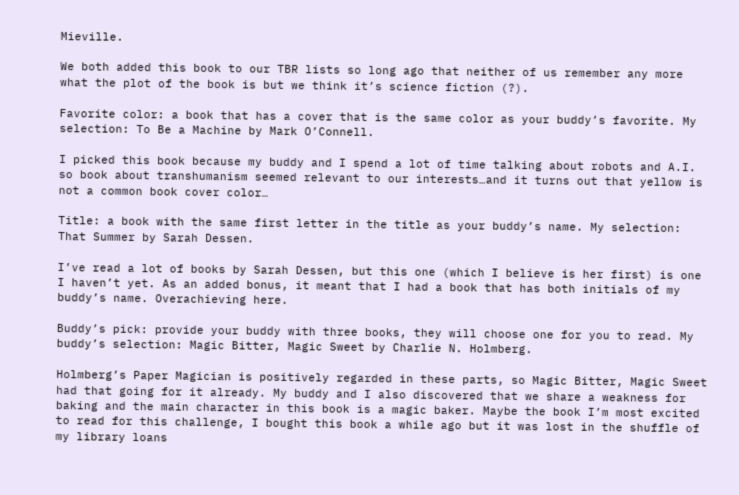Mieville.

We both added this book to our TBR lists so long ago that neither of us remember any more what the plot of the book is but we think it’s science fiction (?).

Favorite color: a book that has a cover that is the same color as your buddy’s favorite. My selection: To Be a Machine by Mark O’Connell.

I picked this book because my buddy and I spend a lot of time talking about robots and A.I. so book about transhumanism seemed relevant to our interests…and it turns out that yellow is not a common book cover color…

Title: a book with the same first letter in the title as your buddy’s name. My selection: That Summer by Sarah Dessen.

I’ve read a lot of books by Sarah Dessen, but this one (which I believe is her first) is one I haven’t yet. As an added bonus, it meant that I had a book that has both initials of my buddy’s name. Overachieving here.

Buddy’s pick: provide your buddy with three books, they will choose one for you to read. My buddy’s selection: Magic Bitter, Magic Sweet by Charlie N. Holmberg.

Holmberg’s Paper Magician is positively regarded in these parts, so Magic Bitter, Magic Sweet had that going for it already. My buddy and I also discovered that we share a weakness for baking and the main character in this book is a magic baker. Maybe the book I’m most excited to read for this challenge, I bought this book a while ago but it was lost in the shuffle of my library loans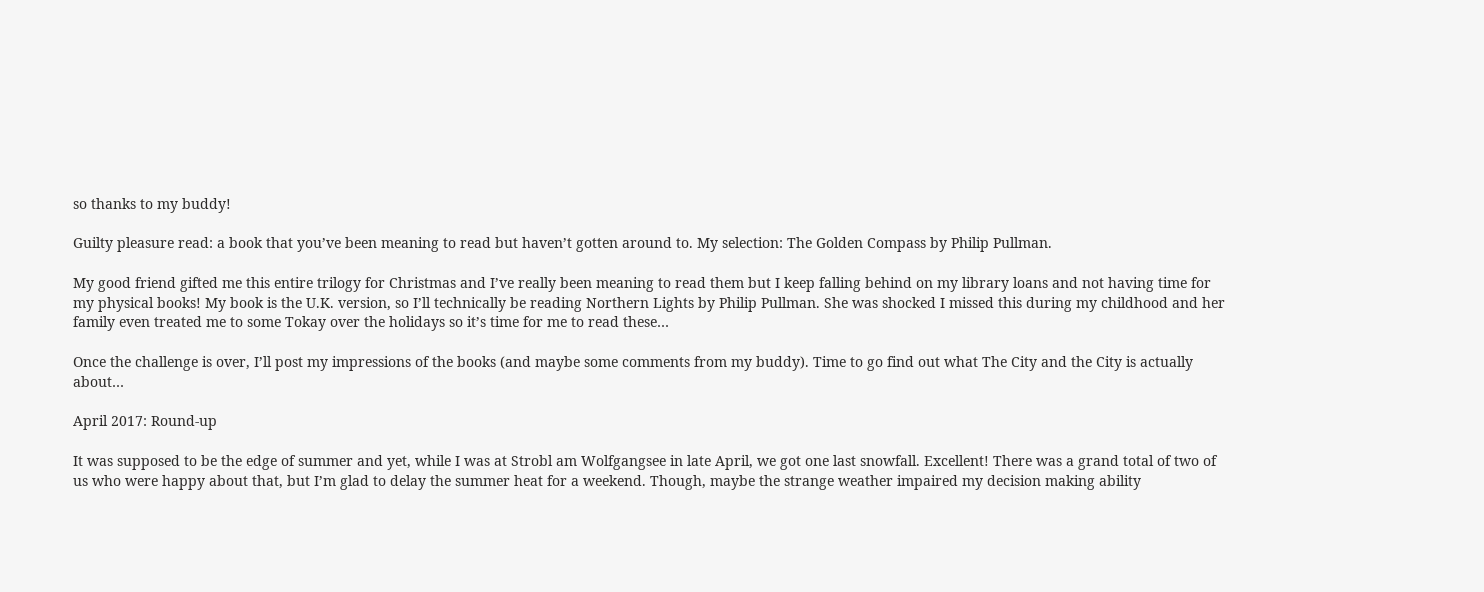so thanks to my buddy!

Guilty pleasure read: a book that you’ve been meaning to read but haven’t gotten around to. My selection: The Golden Compass by Philip Pullman.

My good friend gifted me this entire trilogy for Christmas and I’ve really been meaning to read them but I keep falling behind on my library loans and not having time for my physical books! My book is the U.K. version, so I’ll technically be reading Northern Lights by Philip Pullman. She was shocked I missed this during my childhood and her family even treated me to some Tokay over the holidays so it’s time for me to read these…

Once the challenge is over, I’ll post my impressions of the books (and maybe some comments from my buddy). Time to go find out what The City and the City is actually about…

April 2017: Round-up

It was supposed to be the edge of summer and yet, while I was at Strobl am Wolfgangsee in late April, we got one last snowfall. Excellent! There was a grand total of two of us who were happy about that, but I’m glad to delay the summer heat for a weekend. Though, maybe the strange weather impaired my decision making ability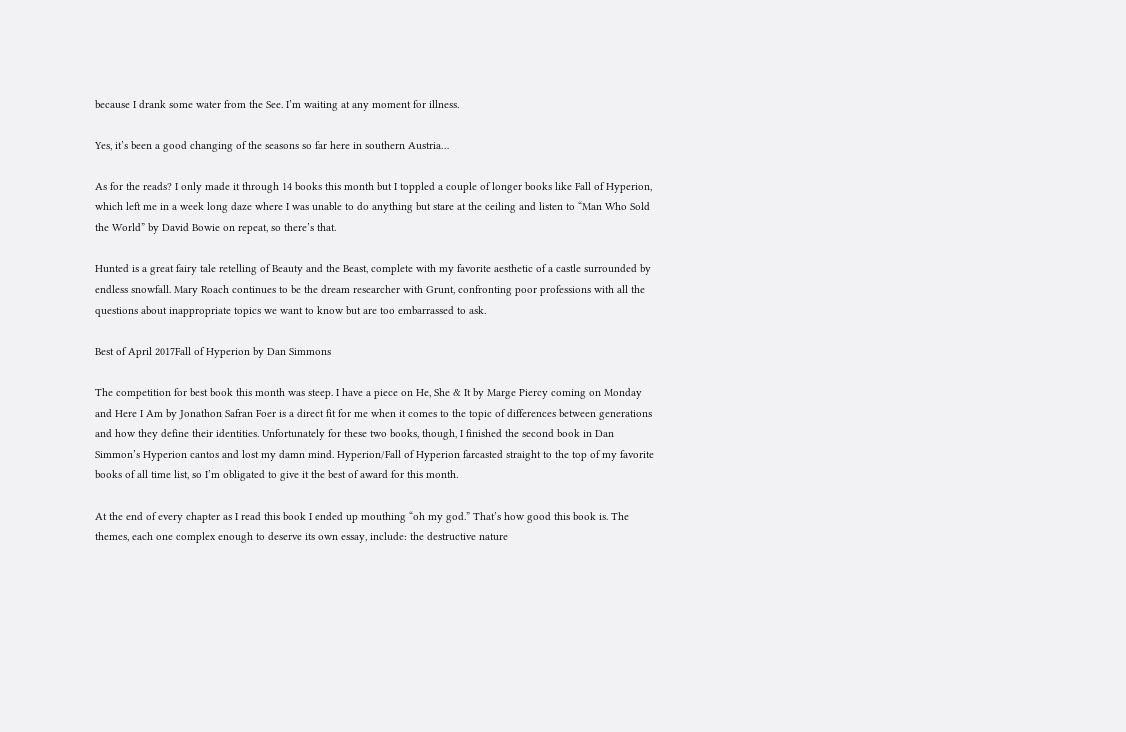because I drank some water from the See. I’m waiting at any moment for illness.

Yes, it’s been a good changing of the seasons so far here in southern Austria…

As for the reads? I only made it through 14 books this month but I toppled a couple of longer books like Fall of Hyperion, which left me in a week long daze where I was unable to do anything but stare at the ceiling and listen to “Man Who Sold the World” by David Bowie on repeat, so there’s that.

Hunted is a great fairy tale retelling of Beauty and the Beast, complete with my favorite aesthetic of a castle surrounded by endless snowfall. Mary Roach continues to be the dream researcher with Grunt, confronting poor professions with all the questions about inappropriate topics we want to know but are too embarrassed to ask.

Best of April 2017Fall of Hyperion by Dan Simmons

The competition for best book this month was steep. I have a piece on He, She & It by Marge Piercy coming on Monday and Here I Am by Jonathon Safran Foer is a direct fit for me when it comes to the topic of differences between generations and how they define their identities. Unfortunately for these two books, though, I finished the second book in Dan Simmon’s Hyperion cantos and lost my damn mind. Hyperion/Fall of Hyperion farcasted straight to the top of my favorite books of all time list, so I’m obligated to give it the best of award for this month.

At the end of every chapter as I read this book I ended up mouthing “oh my god.” That’s how good this book is. The themes, each one complex enough to deserve its own essay, include: the destructive nature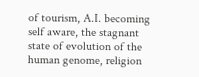of tourism, A.I. becoming self aware, the stagnant state of evolution of the human genome, religion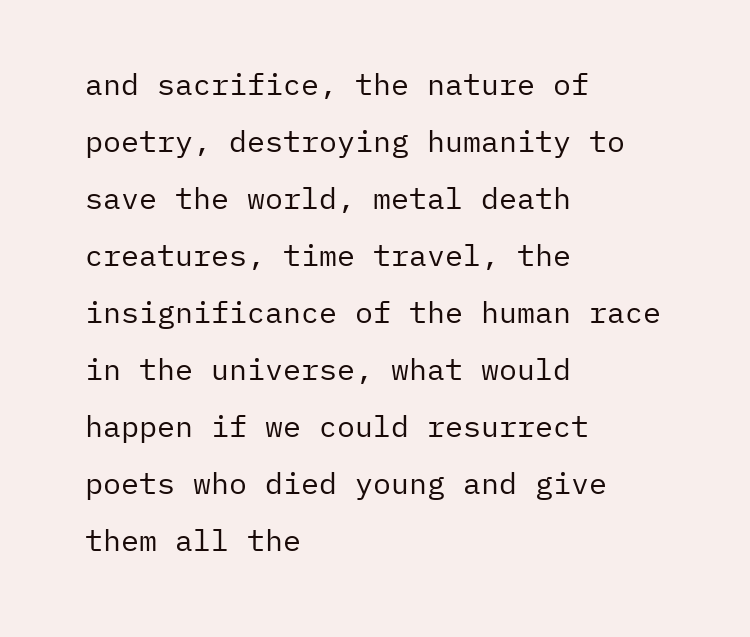and sacrifice, the nature of poetry, destroying humanity to save the world, metal death creatures, time travel, the insignificance of the human race in the universe, what would happen if we could resurrect poets who died young and give them all the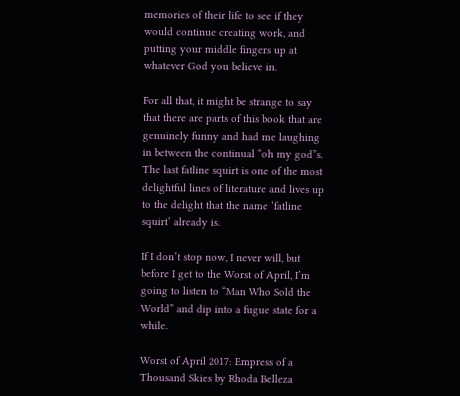memories of their life to see if they would continue creating work, and putting your middle fingers up at whatever God you believe in.

For all that, it might be strange to say that there are parts of this book that are genuinely funny and had me laughing in between the continual “oh my god”s. The last fatline squirt is one of the most delightful lines of literature and lives up to the delight that the name ‘fatline squirt’ already is.

If I don’t stop now, I never will, but before I get to the Worst of April, I’m going to listen to “Man Who Sold the World” and dip into a fugue state for a while.

Worst of April 2017: Empress of a Thousand Skies by Rhoda Belleza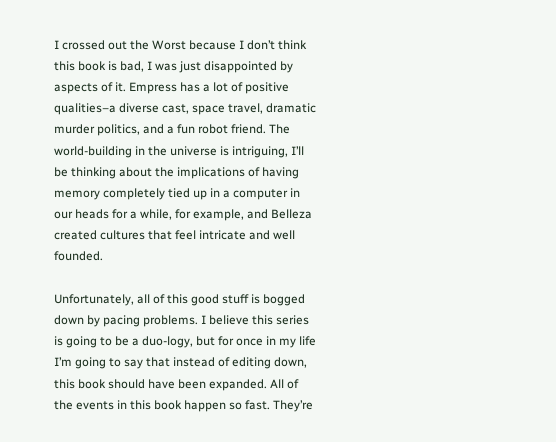I crossed out the Worst because I don’t think this book is bad, I was just disappointed by aspects of it. Empress has a lot of positive qualities–a diverse cast, space travel, dramatic murder politics, and a fun robot friend. The world-building in the universe is intriguing, I’ll be thinking about the implications of having memory completely tied up in a computer in our heads for a while, for example, and Belleza created cultures that feel intricate and well founded.

Unfortunately, all of this good stuff is bogged down by pacing problems. I believe this series is going to be a duo-logy, but for once in my life I’m going to say that instead of editing down, this book should have been expanded. All of the events in this book happen so fast. They’re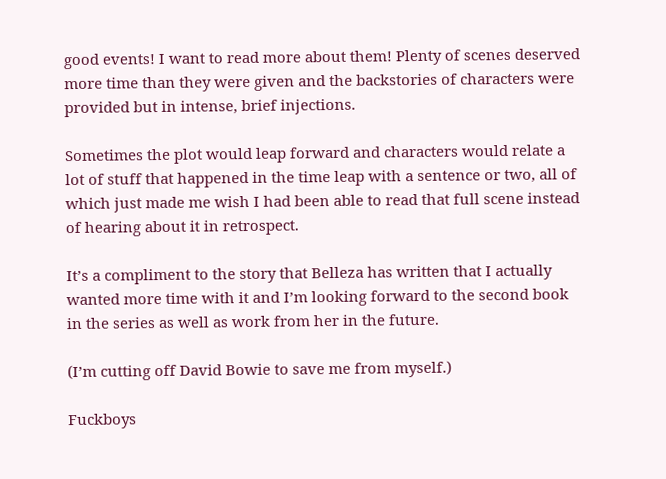good events! I want to read more about them! Plenty of scenes deserved more time than they were given and the backstories of characters were provided but in intense, brief injections.

Sometimes the plot would leap forward and characters would relate a lot of stuff that happened in the time leap with a sentence or two, all of which just made me wish I had been able to read that full scene instead of hearing about it in retrospect.

It’s a compliment to the story that Belleza has written that I actually wanted more time with it and I’m looking forward to the second book in the series as well as work from her in the future.

(I’m cutting off David Bowie to save me from myself.)

Fuckboys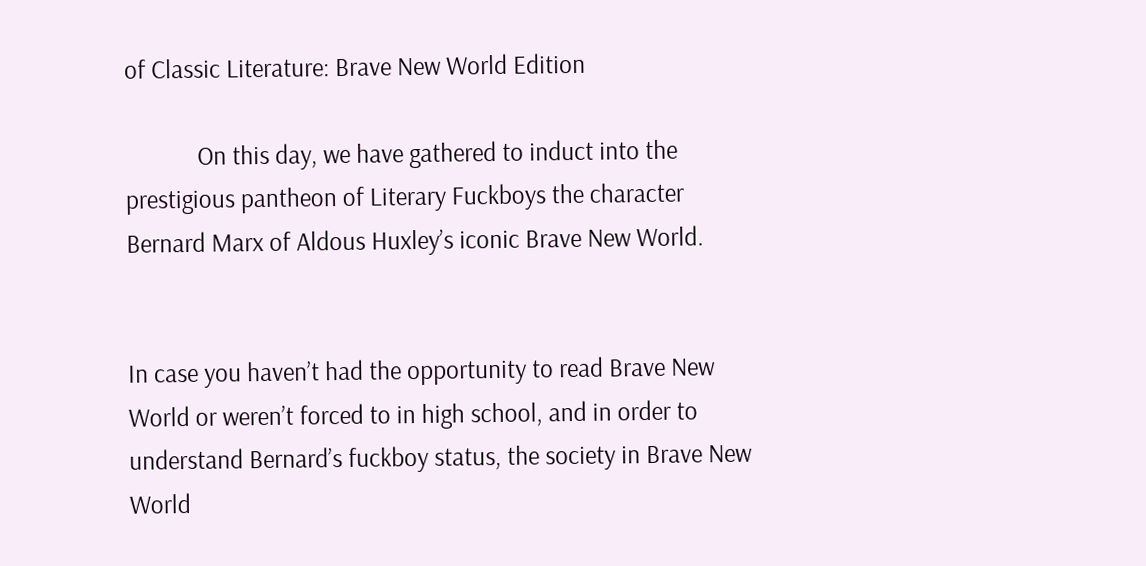of Classic Literature: Brave New World Edition

            On this day, we have gathered to induct into the prestigious pantheon of Literary Fuckboys the character Bernard Marx of Aldous Huxley’s iconic Brave New World.


In case you haven’t had the opportunity to read Brave New World or weren’t forced to in high school, and in order to understand Bernard’s fuckboy status, the society in Brave New World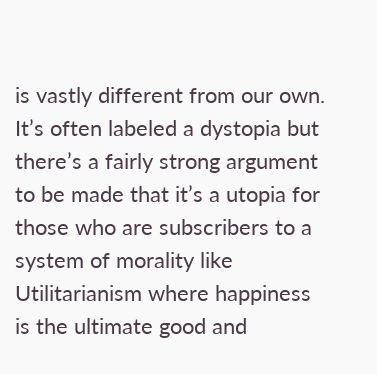is vastly different from our own. It’s often labeled a dystopia but there’s a fairly strong argument to be made that it’s a utopia for those who are subscribers to a system of morality like Utilitarianism where happiness is the ultimate good and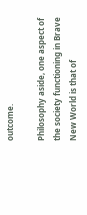outcome.

Philosophy aside, one aspect of the society functioning in Brave New World is that of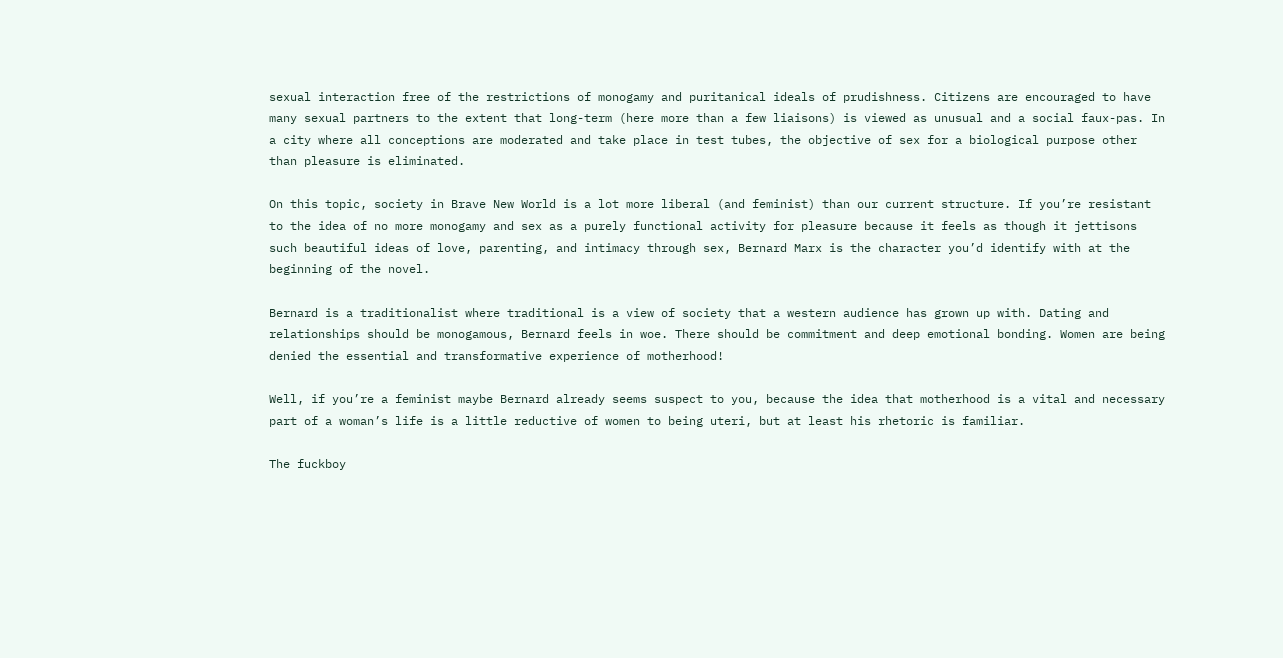sexual interaction free of the restrictions of monogamy and puritanical ideals of prudishness. Citizens are encouraged to have many sexual partners to the extent that long-term (here more than a few liaisons) is viewed as unusual and a social faux-pas. In a city where all conceptions are moderated and take place in test tubes, the objective of sex for a biological purpose other than pleasure is eliminated.

On this topic, society in Brave New World is a lot more liberal (and feminist) than our current structure. If you’re resistant to the idea of no more monogamy and sex as a purely functional activity for pleasure because it feels as though it jettisons such beautiful ideas of love, parenting, and intimacy through sex, Bernard Marx is the character you’d identify with at the beginning of the novel.

Bernard is a traditionalist where traditional is a view of society that a western audience has grown up with. Dating and relationships should be monogamous, Bernard feels in woe. There should be commitment and deep emotional bonding. Women are being denied the essential and transformative experience of motherhood!

Well, if you’re a feminist maybe Bernard already seems suspect to you, because the idea that motherhood is a vital and necessary part of a woman’s life is a little reductive of women to being uteri, but at least his rhetoric is familiar.

The fuckboy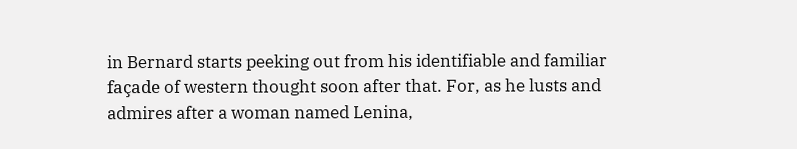in Bernard starts peeking out from his identifiable and familiar façade of western thought soon after that. For, as he lusts and admires after a woman named Lenina,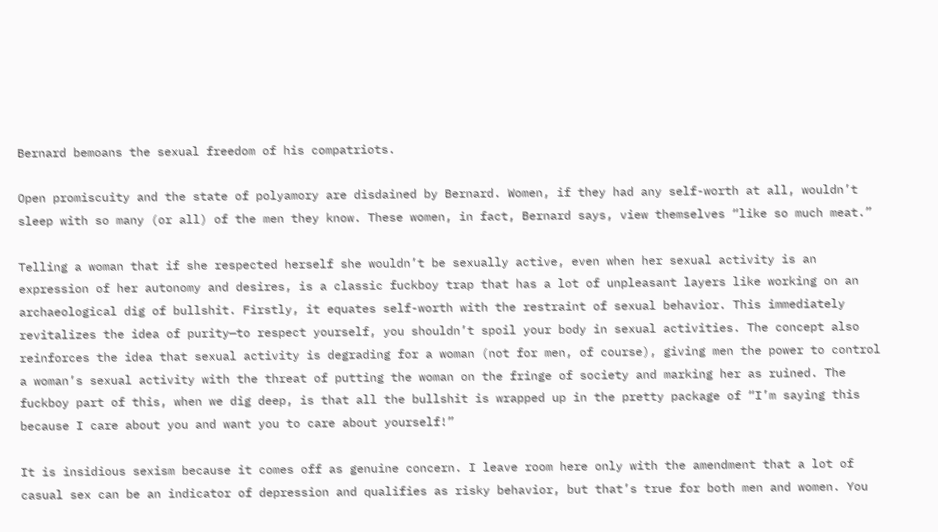Bernard bemoans the sexual freedom of his compatriots.

Open promiscuity and the state of polyamory are disdained by Bernard. Women, if they had any self-worth at all, wouldn’t sleep with so many (or all) of the men they know. These women, in fact, Bernard says, view themselves “like so much meat.”

Telling a woman that if she respected herself she wouldn’t be sexually active, even when her sexual activity is an expression of her autonomy and desires, is a classic fuckboy trap that has a lot of unpleasant layers like working on an archaeological dig of bullshit. Firstly, it equates self-worth with the restraint of sexual behavior. This immediately revitalizes the idea of purity—to respect yourself, you shouldn’t spoil your body in sexual activities. The concept also reinforces the idea that sexual activity is degrading for a woman (not for men, of course), giving men the power to control a woman’s sexual activity with the threat of putting the woman on the fringe of society and marking her as ruined. The fuckboy part of this, when we dig deep, is that all the bullshit is wrapped up in the pretty package of “I’m saying this because I care about you and want you to care about yourself!”

It is insidious sexism because it comes off as genuine concern. I leave room here only with the amendment that a lot of casual sex can be an indicator of depression and qualifies as risky behavior, but that’s true for both men and women. You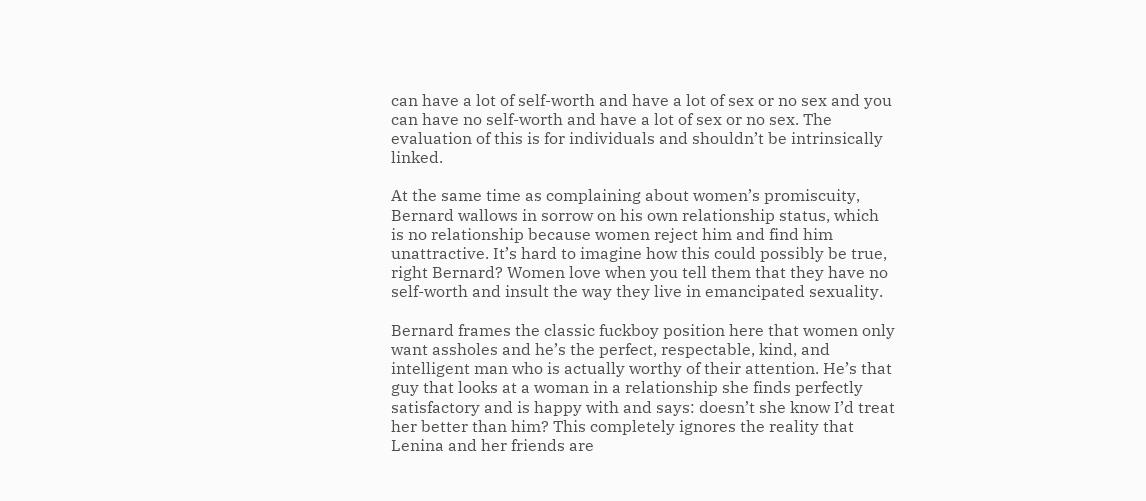can have a lot of self-worth and have a lot of sex or no sex and you can have no self-worth and have a lot of sex or no sex. The evaluation of this is for individuals and shouldn’t be intrinsically linked.

At the same time as complaining about women’s promiscuity, Bernard wallows in sorrow on his own relationship status, which is no relationship because women reject him and find him unattractive. It’s hard to imagine how this could possibly be true, right Bernard? Women love when you tell them that they have no self-worth and insult the way they live in emancipated sexuality.

Bernard frames the classic fuckboy position here that women only want assholes and he’s the perfect, respectable, kind, and intelligent man who is actually worthy of their attention. He’s that guy that looks at a woman in a relationship she finds perfectly satisfactory and is happy with and says: doesn’t she know I’d treat her better than him? This completely ignores the reality that Lenina and her friends are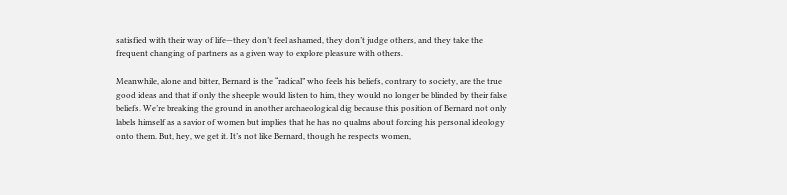satisfied with their way of life—they don’t feel ashamed, they don’t judge others, and they take the frequent changing of partners as a given way to explore pleasure with others.

Meanwhile, alone and bitter, Bernard is the “radical” who feels his beliefs, contrary to society, are the true good ideas and that if only the sheeple would listen to him, they would no longer be blinded by their false beliefs. We’re breaking the ground in another archaeological dig because this position of Bernard not only labels himself as a savior of women but implies that he has no qualms about forcing his personal ideology onto them. But, hey, we get it. It’s not like Bernard, though he respects women,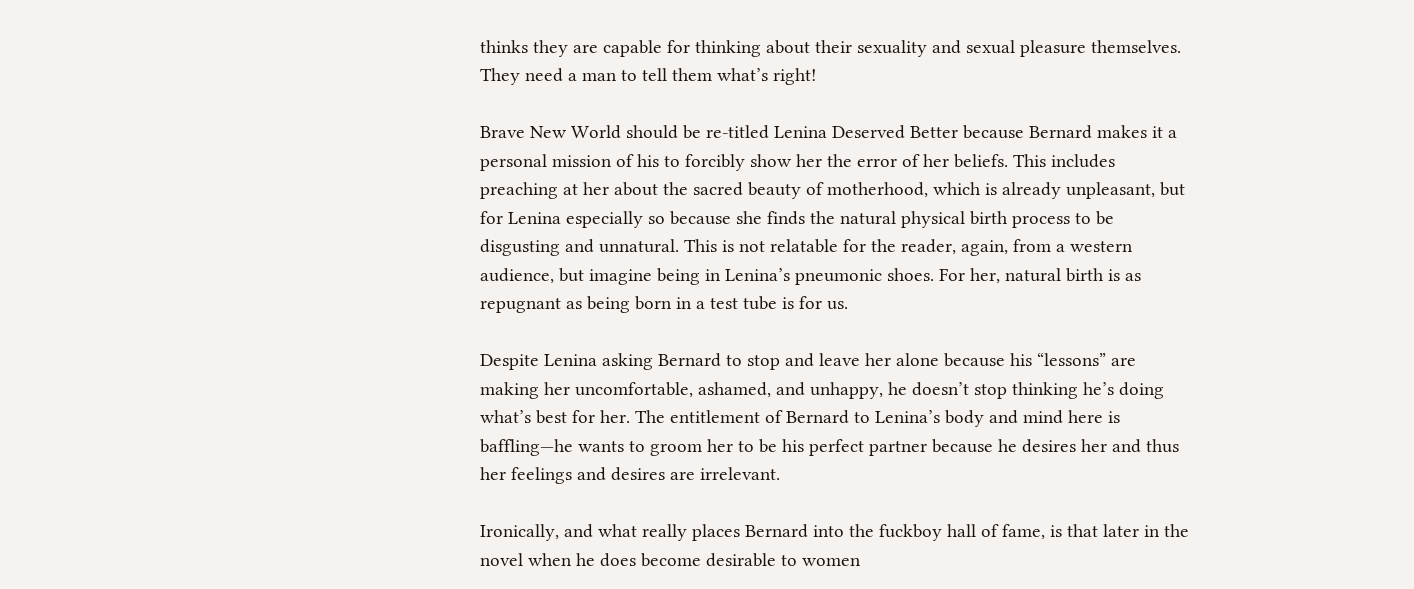thinks they are capable for thinking about their sexuality and sexual pleasure themselves. They need a man to tell them what’s right!

Brave New World should be re-titled Lenina Deserved Better because Bernard makes it a personal mission of his to forcibly show her the error of her beliefs. This includes preaching at her about the sacred beauty of motherhood, which is already unpleasant, but for Lenina especially so because she finds the natural physical birth process to be disgusting and unnatural. This is not relatable for the reader, again, from a western audience, but imagine being in Lenina’s pneumonic shoes. For her, natural birth is as repugnant as being born in a test tube is for us.

Despite Lenina asking Bernard to stop and leave her alone because his “lessons” are making her uncomfortable, ashamed, and unhappy, he doesn’t stop thinking he’s doing what’s best for her. The entitlement of Bernard to Lenina’s body and mind here is baffling—he wants to groom her to be his perfect partner because he desires her and thus her feelings and desires are irrelevant.

Ironically, and what really places Bernard into the fuckboy hall of fame, is that later in the novel when he does become desirable to women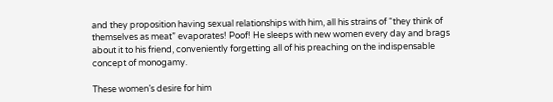and they proposition having sexual relationships with him, all his strains of “they think of themselves as meat” evaporates! Poof! He sleeps with new women every day and brags about it to his friend, conveniently forgetting all of his preaching on the indispensable concept of monogamy.

These women’s desire for him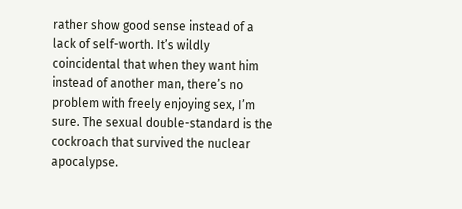rather show good sense instead of a lack of self-worth. It’s wildly coincidental that when they want him instead of another man, there’s no problem with freely enjoying sex, I’m sure. The sexual double-standard is the cockroach that survived the nuclear apocalypse.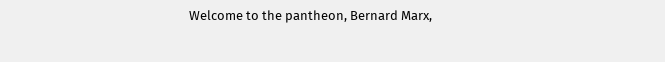Welcome to the pantheon, Bernard Marx,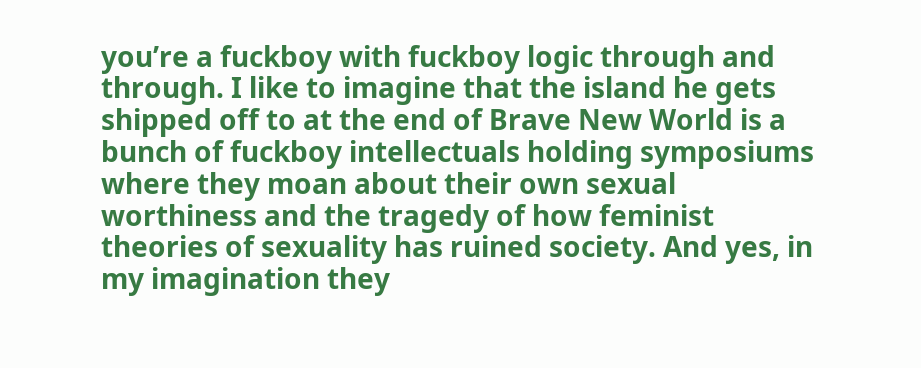you’re a fuckboy with fuckboy logic through and through. I like to imagine that the island he gets shipped off to at the end of Brave New World is a bunch of fuckboy intellectuals holding symposiums where they moan about their own sexual worthiness and the tragedy of how feminist theories of sexuality has ruined society. And yes, in my imagination they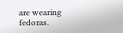are wearing fedoras.